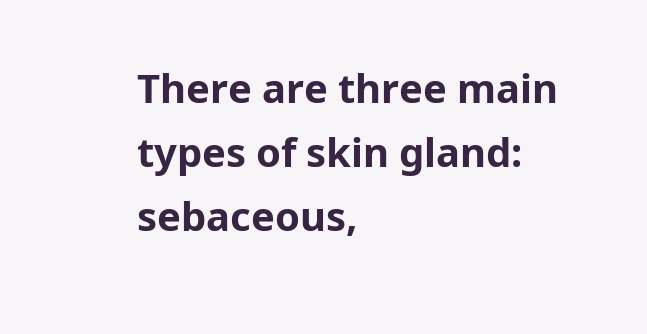There are three main types of skin gland: sebaceous,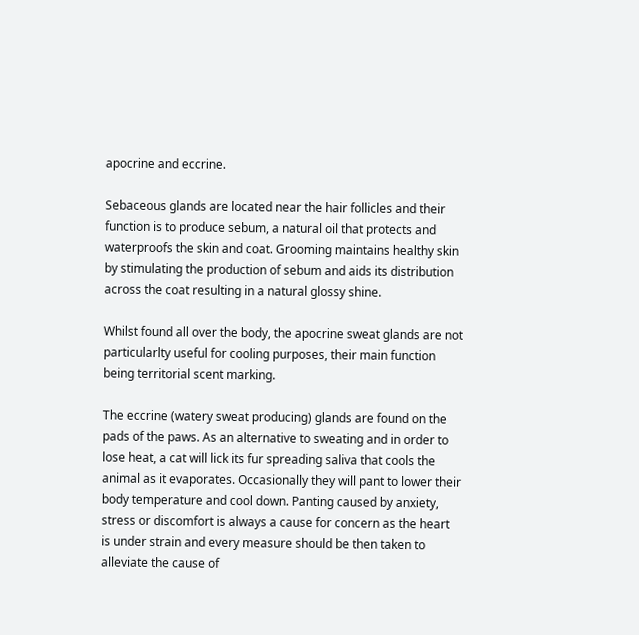apocrine and eccrine.

Sebaceous glands are located near the hair follicles and their function is to produce sebum, a natural oil that protects and waterproofs the skin and coat. Grooming maintains healthy skin by stimulating the production of sebum and aids its distribution across the coat resulting in a natural glossy shine.

Whilst found all over the body, the apocrine sweat glands are not particularlty useful for cooling purposes, their main function being territorial scent marking.

The eccrine (watery sweat producing) glands are found on the pads of the paws. As an alternative to sweating and in order to lose heat, a cat will lick its fur spreading saliva that cools the animal as it evaporates. Occasionally they will pant to lower their body temperature and cool down. Panting caused by anxiety, stress or discomfort is always a cause for concern as the heart is under strain and every measure should be then taken to alleviate the cause of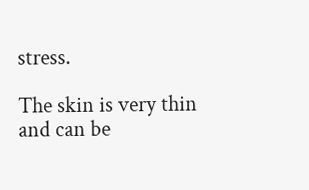stress.

The skin is very thin and can be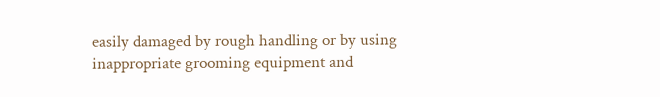easily damaged by rough handling or by using inappropriate grooming equipment and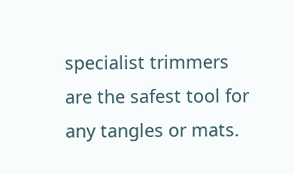specialist trimmers are the safest tool for any tangles or mats.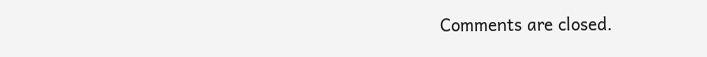Comments are closed.